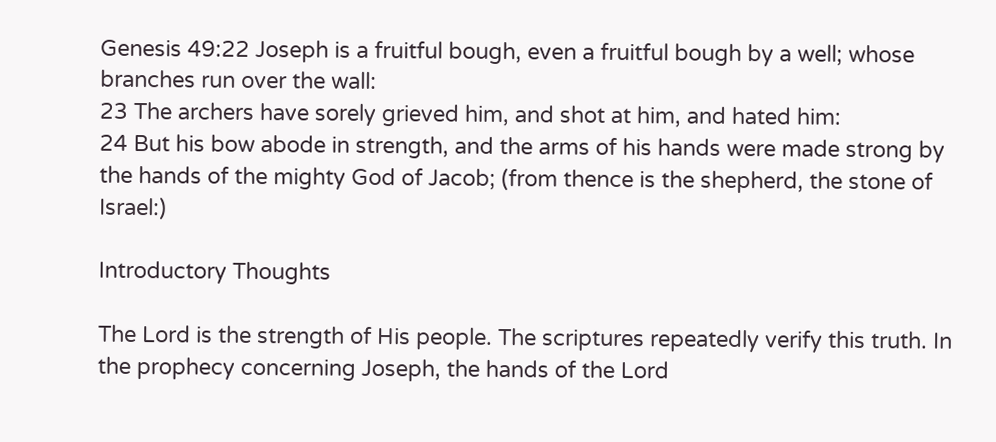Genesis 49:22 Joseph is a fruitful bough, even a fruitful bough by a well; whose branches run over the wall:
23 The archers have sorely grieved him, and shot at him, and hated him:
24 But his bow abode in strength, and the arms of his hands were made strong by the hands of the mighty God of Jacob; (from thence is the shepherd, the stone of Israel:)

Introductory Thoughts

The Lord is the strength of His people. The scriptures repeatedly verify this truth. In the prophecy concerning Joseph, the hands of the Lord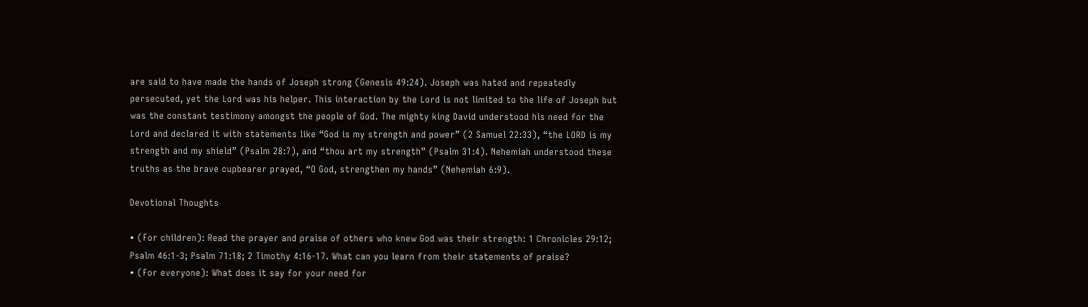are said to have made the hands of Joseph strong (Genesis 49:24). Joseph was hated and repeatedly persecuted, yet the Lord was his helper. This interaction by the Lord is not limited to the life of Joseph but was the constant testimony amongst the people of God. The mighty king David understood his need for the Lord and declared it with statements like “God is my strength and power” (2 Samuel 22:33), “the LORD is my strength and my shield” (Psalm 28:7), and “thou art my strength” (Psalm 31:4). Nehemiah understood these truths as the brave cupbearer prayed, “O God, strengthen my hands” (Nehemiah 6:9).

Devotional Thoughts

• (For children): Read the prayer and praise of others who knew God was their strength: 1 Chronicles 29:12; Psalm 46:1-3; Psalm 71:18; 2 Timothy 4:16-17. What can you learn from their statements of praise?
• (For everyone): What does it say for your need for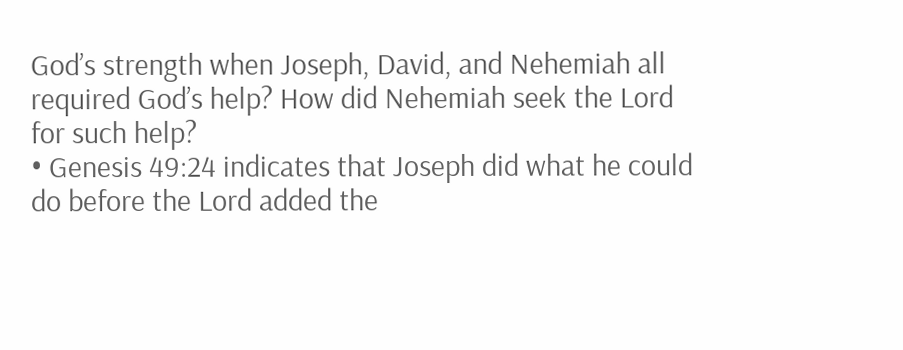God’s strength when Joseph, David, and Nehemiah all required God’s help? How did Nehemiah seek the Lord for such help?
• Genesis 49:24 indicates that Joseph did what he could do before the Lord added the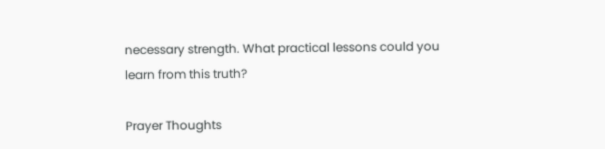necessary strength. What practical lessons could you learn from this truth?

Prayer Thoughts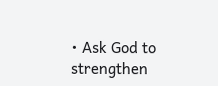• Ask God to strengthen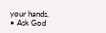your hands.
• Ask God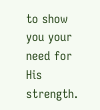to show you your need for His strength.